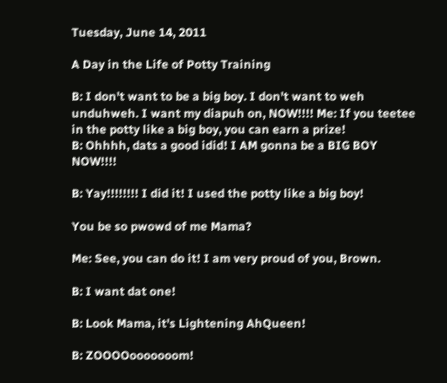Tuesday, June 14, 2011

A Day in the Life of Potty Training

B: I don't want to be a big boy. I don't want to weh unduhweh. I want my diapuh on, NOW!!!! Me: If you teetee in the potty like a big boy, you can earn a prize!
B: Ohhhh, dats a good idid! I AM gonna be a BIG BOY NOW!!!!

B: Yay!!!!!!!! I did it! I used the potty like a big boy!

You be so pwowd of me Mama?

Me: See, you can do it! I am very proud of you, Brown.

B: I want dat one!

B: Look Mama, it's Lightening AhQueen!

B: ZOOOOooooooom!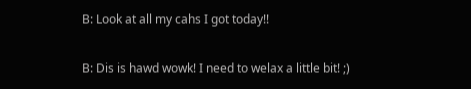B: Look at all my cahs I got today!!

B: Dis is hawd wowk! I need to welax a little bit! ;)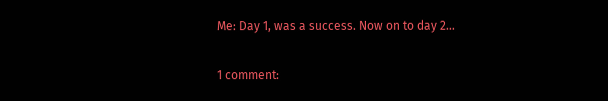Me: Day 1, was a success. Now on to day 2...

1 comment: